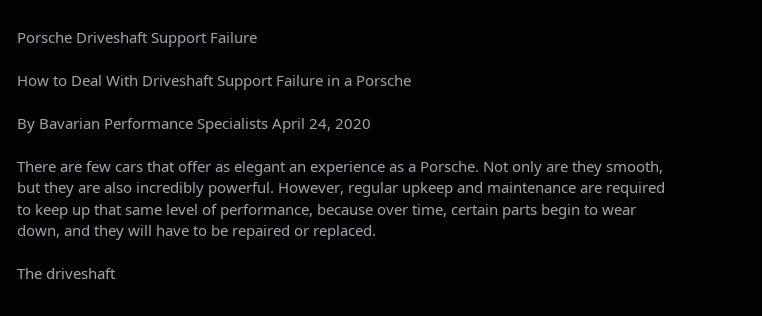Porsche Driveshaft Support Failure

How to Deal With Driveshaft Support Failure in a Porsche

By Bavarian Performance Specialists April 24, 2020

There are few cars that offer as elegant an experience as a Porsche. Not only are they smooth, but they are also incredibly powerful. However, regular upkeep and maintenance are required to keep up that same level of performance, because over time, certain parts begin to wear down, and they will have to be repaired or replaced.

The driveshaft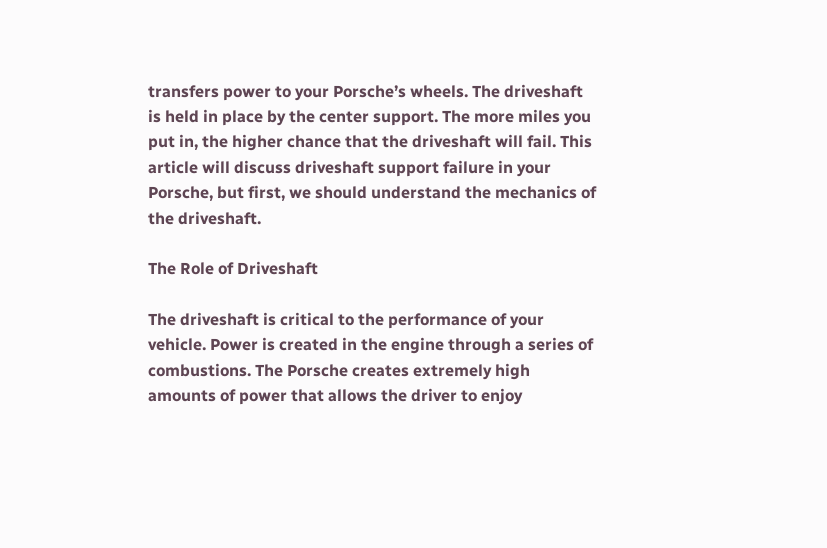transfers power to your Porsche’s wheels. The driveshaft is held in place by the center support. The more miles you put in, the higher chance that the driveshaft will fail. This article will discuss driveshaft support failure in your Porsche, but first, we should understand the mechanics of the driveshaft.

The Role of Driveshaft

The driveshaft is critical to the performance of your vehicle. Power is created in the engine through a series of combustions. The Porsche creates extremely high amounts of power that allows the driver to enjoy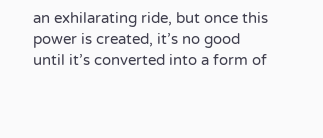an exhilarating ride, but once this power is created, it’s no good until it’s converted into a form of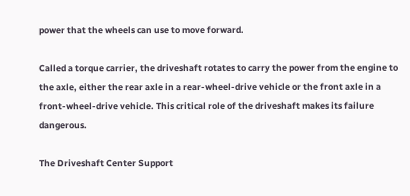power that the wheels can use to move forward.

Called a torque carrier, the driveshaft rotates to carry the power from the engine to the axle, either the rear axle in a rear-wheel-drive vehicle or the front axle in a front-wheel-drive vehicle. This critical role of the driveshaft makes its failure dangerous.

The Driveshaft Center Support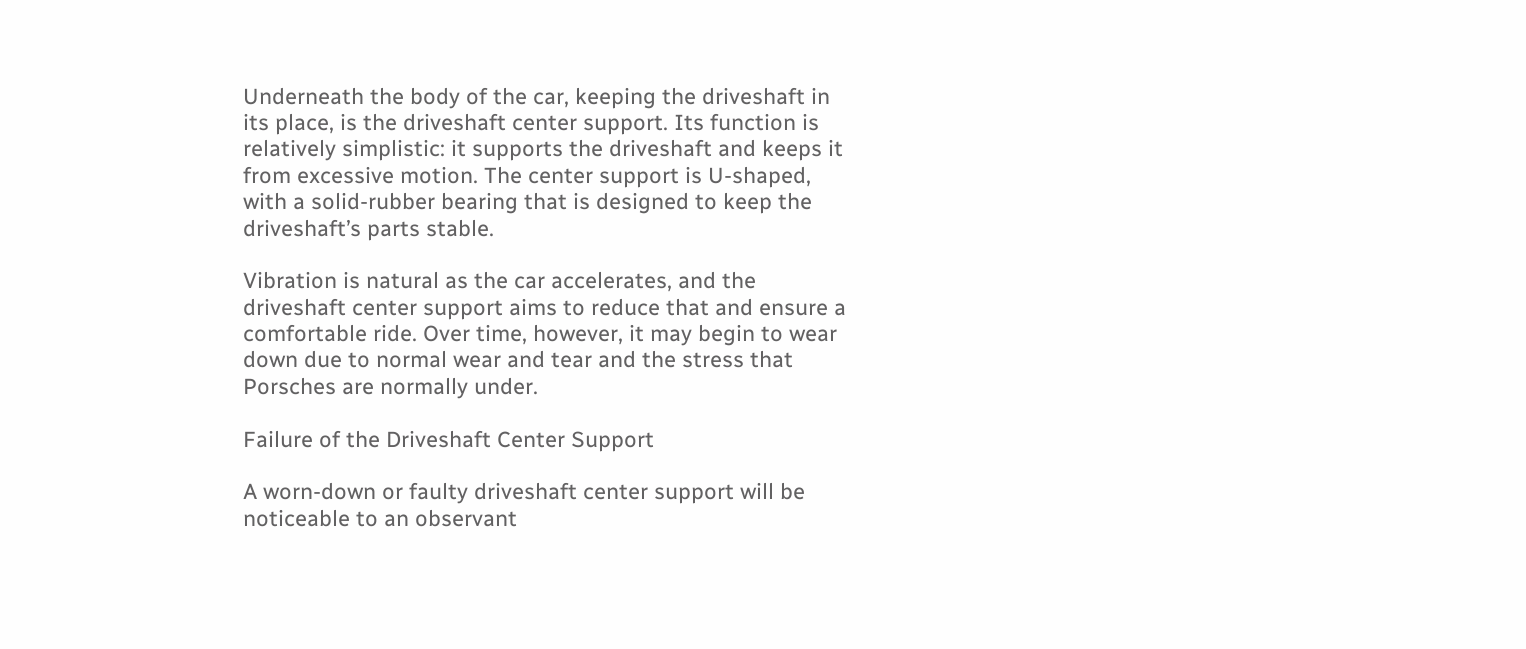Underneath the body of the car, keeping the driveshaft in its place, is the driveshaft center support. Its function is relatively simplistic: it supports the driveshaft and keeps it from excessive motion. The center support is U-shaped, with a solid-rubber bearing that is designed to keep the driveshaft’s parts stable.

Vibration is natural as the car accelerates, and the driveshaft center support aims to reduce that and ensure a comfortable ride. Over time, however, it may begin to wear down due to normal wear and tear and the stress that Porsches are normally under.

Failure of the Driveshaft Center Support

A worn-down or faulty driveshaft center support will be noticeable to an observant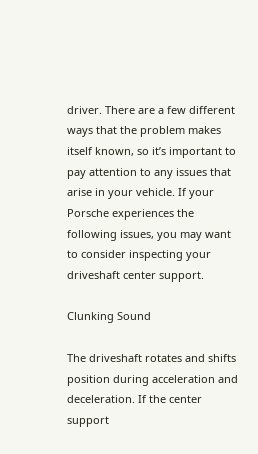driver. There are a few different ways that the problem makes itself known, so it’s important to pay attention to any issues that arise in your vehicle. If your Porsche experiences the following issues, you may want to consider inspecting your driveshaft center support.

Clunking Sound

The driveshaft rotates and shifts position during acceleration and deceleration. If the center support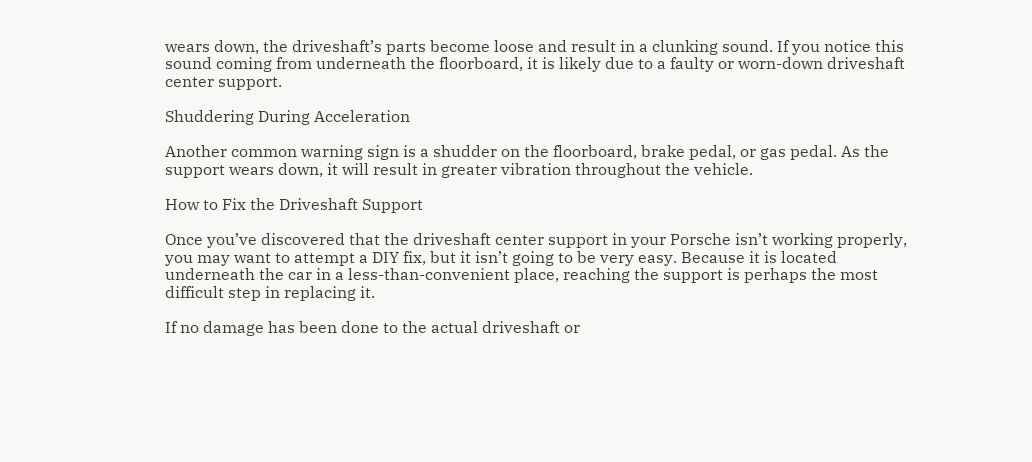wears down, the driveshaft’s parts become loose and result in a clunking sound. If you notice this sound coming from underneath the floorboard, it is likely due to a faulty or worn-down driveshaft center support.

Shuddering During Acceleration

Another common warning sign is a shudder on the floorboard, brake pedal, or gas pedal. As the support wears down, it will result in greater vibration throughout the vehicle.

How to Fix the Driveshaft Support

Once you’ve discovered that the driveshaft center support in your Porsche isn’t working properly, you may want to attempt a DIY fix, but it isn’t going to be very easy. Because it is located underneath the car in a less-than-convenient place, reaching the support is perhaps the most difficult step in replacing it.

If no damage has been done to the actual driveshaft or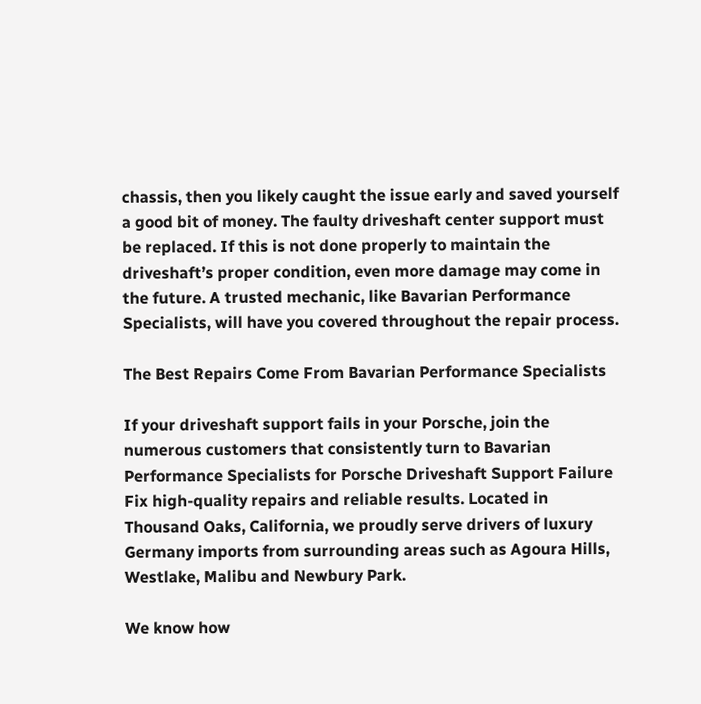chassis, then you likely caught the issue early and saved yourself a good bit of money. The faulty driveshaft center support must be replaced. If this is not done properly to maintain the driveshaft’s proper condition, even more damage may come in the future. A trusted mechanic, like Bavarian Performance Specialists, will have you covered throughout the repair process.

The Best Repairs Come From Bavarian Performance Specialists

If your driveshaft support fails in your Porsche, join the numerous customers that consistently turn to Bavarian Performance Specialists for Porsche Driveshaft Support Failure Fix high-quality repairs and reliable results. Located in Thousand Oaks, California, we proudly serve drivers of luxury Germany imports from surrounding areas such as Agoura Hills, Westlake, Malibu and Newbury Park.

We know how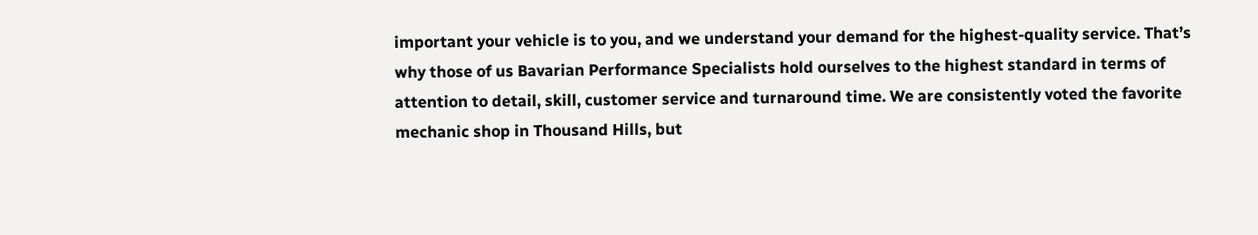important your vehicle is to you, and we understand your demand for the highest-quality service. That’s why those of us Bavarian Performance Specialists hold ourselves to the highest standard in terms of attention to detail, skill, customer service and turnaround time. We are consistently voted the favorite mechanic shop in Thousand Hills, but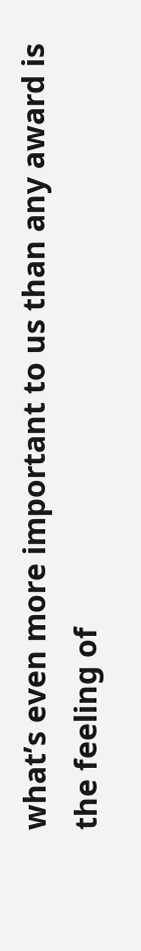what’s even more important to us than any award is the feeling of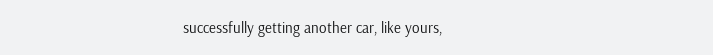successfully getting another car, like yours,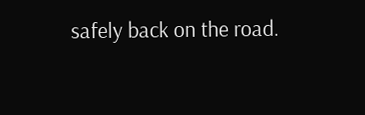safely back on the road.